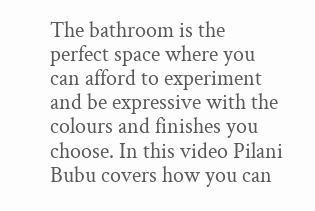The bathroom is the perfect space where you can afford to experiment and be expressive with the colours and finishes you choose. In this video Pilani Bubu covers how you can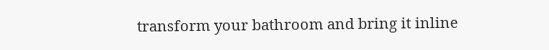transform your bathroom and bring it inline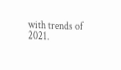with trends of 2021.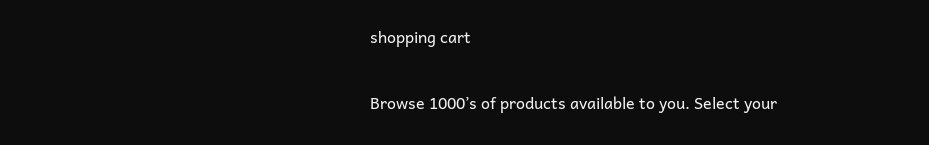shopping cart

Browse 1000’s of products available to you. Select your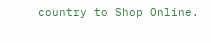country to Shop Online.